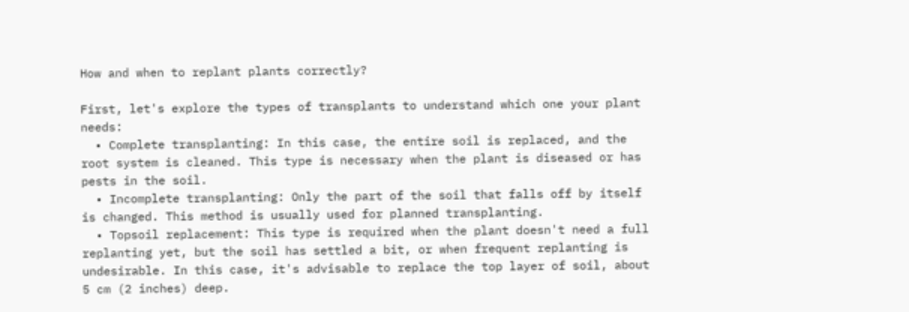How and when to replant plants correctly?

First, let's explore the types of transplants to understand which one your plant needs:
  • Complete transplanting: In this case, the entire soil is replaced, and the root system is cleaned. This type is necessary when the plant is diseased or has pests in the soil.
  • Incomplete transplanting: Only the part of the soil that falls off by itself is changed. This method is usually used for planned transplanting.
  • Topsoil replacement: This type is required when the plant doesn't need a full replanting yet, but the soil has settled a bit, or when frequent replanting is undesirable. In this case, it's advisable to replace the top layer of soil, about 5 cm (2 inches) deep.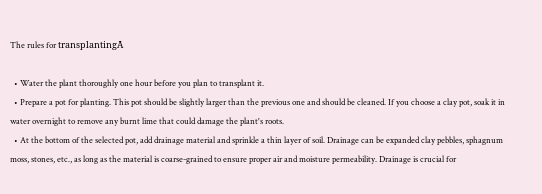The rules for transplantingĀ

  • Water the plant thoroughly one hour before you plan to transplant it.
  • Prepare a pot for planting. This pot should be slightly larger than the previous one and should be cleaned. If you choose a clay pot, soak it in water overnight to remove any burnt lime that could damage the plant's roots.
  • At the bottom of the selected pot, add drainage material and sprinkle a thin layer of soil. Drainage can be expanded clay pebbles, sphagnum moss, stones, etc., as long as the material is coarse-grained to ensure proper air and moisture permeability. Drainage is crucial for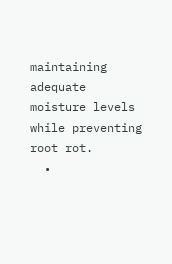maintaining adequate moisture levels while preventing root rot.
  •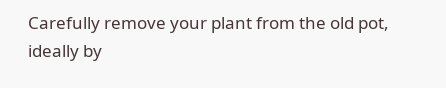Carefully remove your plant from the old pot, ideally by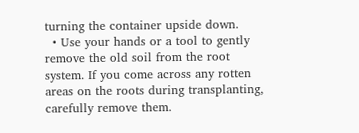turning the container upside down.
  • Use your hands or a tool to gently remove the old soil from the root system. If you come across any rotten areas on the roots during transplanting, carefully remove them.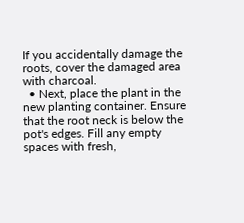If you accidentally damage the roots, cover the damaged area with charcoal.
  • Next, place the plant in the new planting container. Ensure that the root neck is below the pot's edges. Fill any empty spaces with fresh,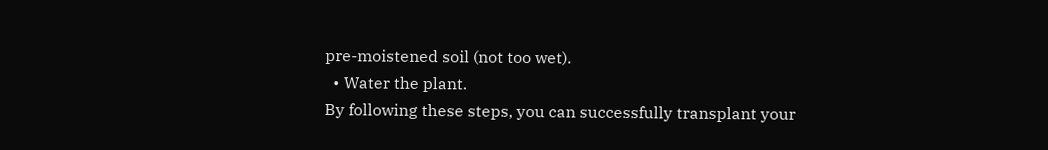pre-moistened soil (not too wet).
  • Water the plant.
By following these steps, you can successfully transplant your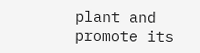plant and promote its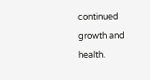continued growth and health.